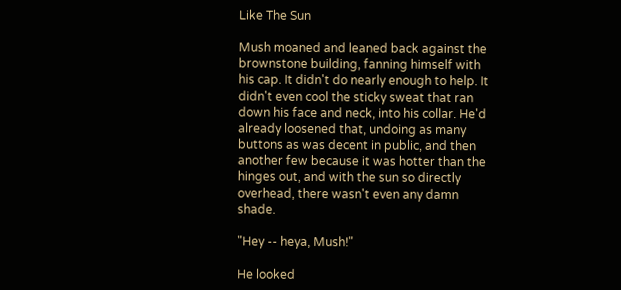Like The Sun

Mush moaned and leaned back against the brownstone building, fanning himself with his cap. It didn't do nearly enough to help. It didn't even cool the sticky sweat that ran down his face and neck, into his collar. He'd already loosened that, undoing as many buttons as was decent in public, and then another few because it was hotter than the hinges out, and with the sun so directly overhead, there wasn't even any damn shade.

"Hey -- heya, Mush!"

He looked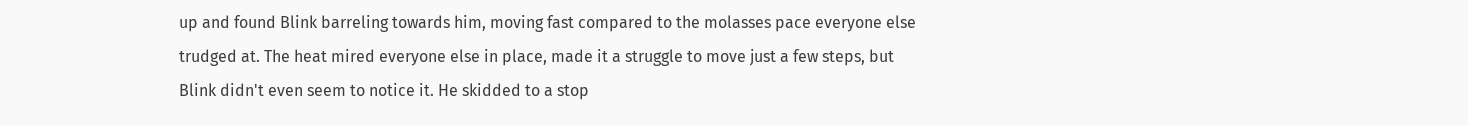up and found Blink barreling towards him, moving fast compared to the molasses pace everyone else trudged at. The heat mired everyone else in place, made it a struggle to move just a few steps, but Blink didn't even seem to notice it. He skidded to a stop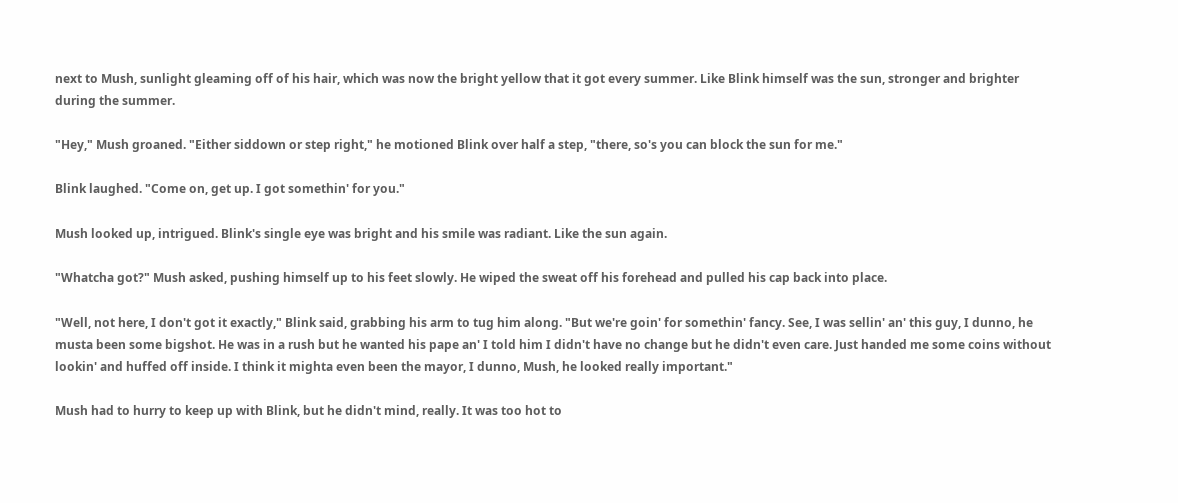next to Mush, sunlight gleaming off of his hair, which was now the bright yellow that it got every summer. Like Blink himself was the sun, stronger and brighter during the summer.

"Hey," Mush groaned. "Either siddown or step right," he motioned Blink over half a step, "there, so's you can block the sun for me."

Blink laughed. "Come on, get up. I got somethin' for you."

Mush looked up, intrigued. Blink's single eye was bright and his smile was radiant. Like the sun again.

"Whatcha got?" Mush asked, pushing himself up to his feet slowly. He wiped the sweat off his forehead and pulled his cap back into place.

"Well, not here, I don't got it exactly," Blink said, grabbing his arm to tug him along. "But we're goin' for somethin' fancy. See, I was sellin' an' this guy, I dunno, he musta been some bigshot. He was in a rush but he wanted his pape an' I told him I didn't have no change but he didn't even care. Just handed me some coins without lookin' and huffed off inside. I think it mighta even been the mayor, I dunno, Mush, he looked really important."

Mush had to hurry to keep up with Blink, but he didn't mind, really. It was too hot to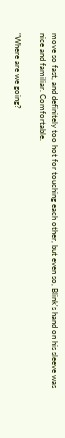move so fast, and definitely too hot for touching each other, but even so, Blink's hand on his sleeve was nice and familiar. Comfortable.

"Where are we going?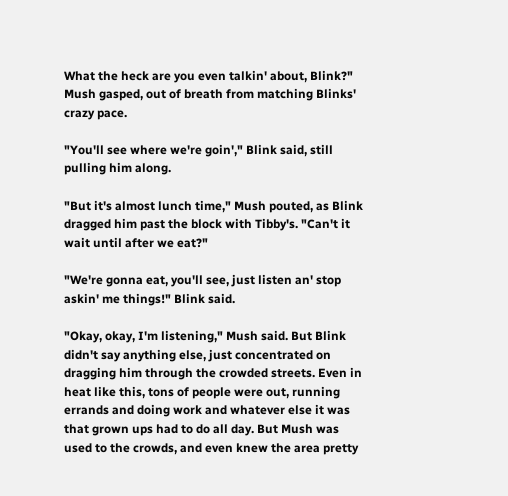What the heck are you even talkin' about, Blink?" Mush gasped, out of breath from matching Blinks' crazy pace.

"You'll see where we're goin'," Blink said, still pulling him along.

"But it's almost lunch time," Mush pouted, as Blink dragged him past the block with Tibby's. "Can't it wait until after we eat?"

"We're gonna eat, you'll see, just listen an' stop askin' me things!" Blink said.

"Okay, okay, I'm listening," Mush said. But Blink didn't say anything else, just concentrated on dragging him through the crowded streets. Even in heat like this, tons of people were out, running errands and doing work and whatever else it was that grown ups had to do all day. But Mush was used to the crowds, and even knew the area pretty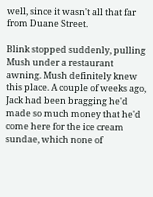well, since it wasn't all that far from Duane Street.

Blink stopped suddenly, pulling Mush under a restaurant awning. Mush definitely knew this place. A couple of weeks ago, Jack had been bragging he'd made so much money that he'd come here for the ice cream sundae, which none of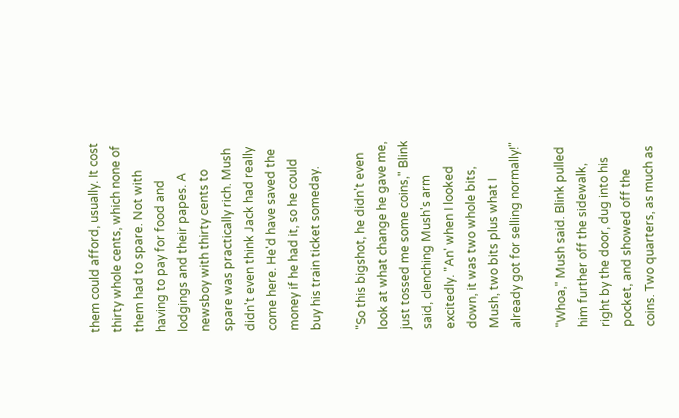them could afford, usually. It cost thirty whole cents, which none of them had to spare. Not with having to pay for food and lodgings and their papes. A newsboy with thirty cents to spare was practically rich. Mush didn't even think Jack had really come here. He'd have saved the money if he had it, so he could buy his train ticket someday.

"So this bigshot, he didn't even look at what change he gave me, just tossed me some coins," Blink said, clenching Mush's arm excitedly. "An' when I looked down, it was two whole bits, Mush, two bits plus what I already got for selling normally!"

"Whoa," Mush said. Blink pulled him further off the sidewalk, right by the door, dug into his pocket, and showed off the coins. Two quarters, as much as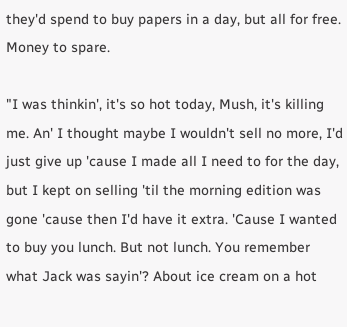they'd spend to buy papers in a day, but all for free. Money to spare.

"I was thinkin', it's so hot today, Mush, it's killing me. An' I thought maybe I wouldn't sell no more, I'd just give up 'cause I made all I need to for the day, but I kept on selling 'til the morning edition was gone 'cause then I'd have it extra. 'Cause I wanted to buy you lunch. But not lunch. You remember what Jack was sayin'? About ice cream on a hot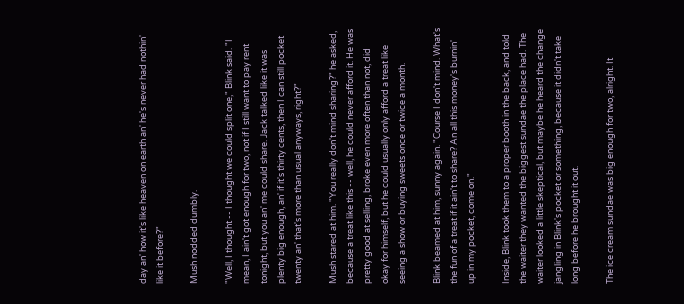day an' how it's like heaven on earth an' he's never had nothin' like it before?"

Mush nodded dumbly.

"Well, I thought -- I thought we could split one," Blink said. "I mean, I ain't got enough for two, not if I still want to pay rent tonight, but you an' me could share. Jack talked like it was plenty big enough, an' if it's thirty cents, then I can still pocket twenty an' that's more than usual anyways, right?"

Mush stared at him. "You really don't mind sharing?" he asked, because a treat like this -- well, he could never afford it. He was pretty good at selling, broke even more often than not, did okay for himself, but he could usually only afford a treat like seeing a show or buying sweets once or twice a month.

Blink beamed at him, sunny again. "Course I don't mind. What's the fun of a treat if it ain't to share? An all this money's burnin' up in my pocket, come on."

Inside, Blink took them to a proper booth in the back, and told the waiter they wanted the biggest sundae the place had. The waiter looked a little skeptical, but maybe he heard the change jangling in Blink's pocket or something, because it didn't take long before he brought it out.

The ice cream sundae was big enough for two, alright. It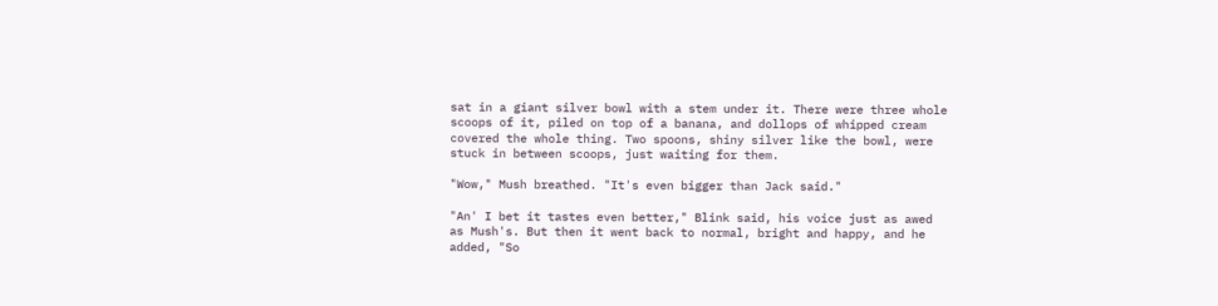sat in a giant silver bowl with a stem under it. There were three whole scoops of it, piled on top of a banana, and dollops of whipped cream covered the whole thing. Two spoons, shiny silver like the bowl, were stuck in between scoops, just waiting for them.

"Wow," Mush breathed. "It's even bigger than Jack said."

"An' I bet it tastes even better," Blink said, his voice just as awed as Mush's. But then it went back to normal, bright and happy, and he added, "So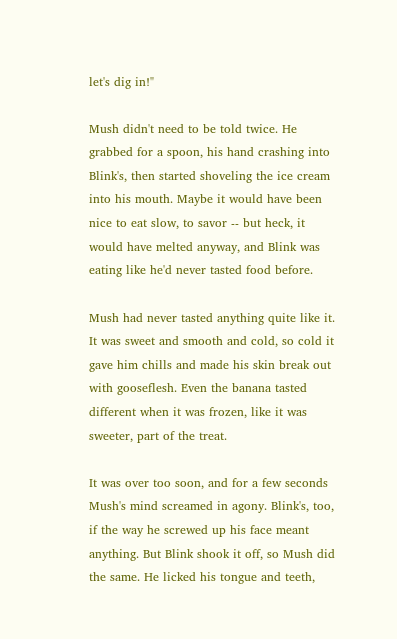let's dig in!"

Mush didn't need to be told twice. He grabbed for a spoon, his hand crashing into Blink's, then started shoveling the ice cream into his mouth. Maybe it would have been nice to eat slow, to savor -- but heck, it would have melted anyway, and Blink was eating like he'd never tasted food before.

Mush had never tasted anything quite like it. It was sweet and smooth and cold, so cold it gave him chills and made his skin break out with gooseflesh. Even the banana tasted different when it was frozen, like it was sweeter, part of the treat.

It was over too soon, and for a few seconds Mush's mind screamed in agony. Blink's, too, if the way he screwed up his face meant anything. But Blink shook it off, so Mush did the same. He licked his tongue and teeth,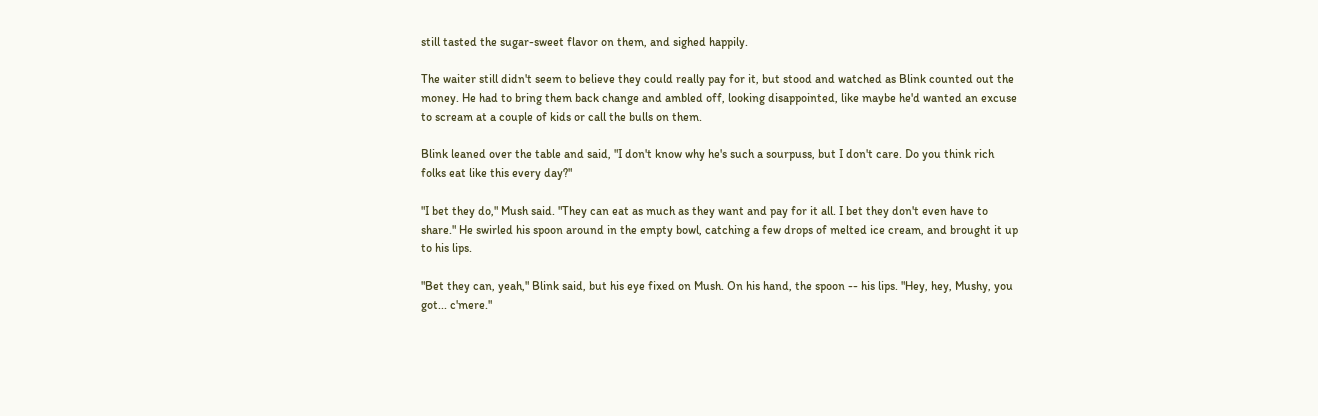still tasted the sugar-sweet flavor on them, and sighed happily.

The waiter still didn't seem to believe they could really pay for it, but stood and watched as Blink counted out the money. He had to bring them back change and ambled off, looking disappointed, like maybe he'd wanted an excuse to scream at a couple of kids or call the bulls on them.

Blink leaned over the table and said, "I don't know why he's such a sourpuss, but I don't care. Do you think rich folks eat like this every day?"

"I bet they do," Mush said. "They can eat as much as they want and pay for it all. I bet they don't even have to share." He swirled his spoon around in the empty bowl, catching a few drops of melted ice cream, and brought it up to his lips.

"Bet they can, yeah," Blink said, but his eye fixed on Mush. On his hand, the spoon -- his lips. "Hey, hey, Mushy, you got... c'mere."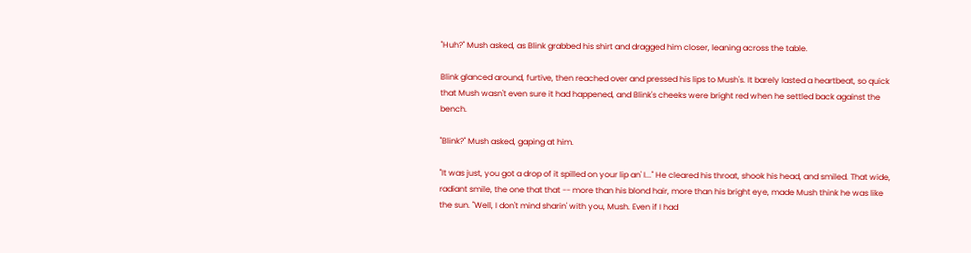"Huh?" Mush asked, as Blink grabbed his shirt and dragged him closer, leaning across the table.

Blink glanced around, furtive, then reached over and pressed his lips to Mush's. It barely lasted a heartbeat, so quick that Mush wasn't even sure it had happened, and Blink's cheeks were bright red when he settled back against the bench.

"Blink?" Mush asked, gaping at him.

"It was just, you got a drop of it spilled on your lip an' I..." He cleared his throat, shook his head, and smiled. That wide, radiant smile, the one that that -- more than his blond hair, more than his bright eye, made Mush think he was like the sun. "Well, I don't mind sharin' with you, Mush. Even if I had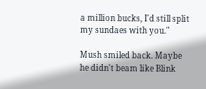a million bucks, I'd still split my sundaes with you."

Mush smiled back. Maybe he didn't beam like Blink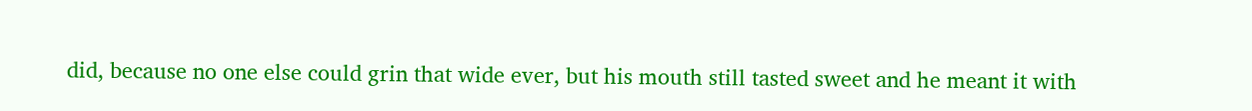did, because no one else could grin that wide ever, but his mouth still tasted sweet and he meant it with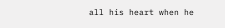all his heart when he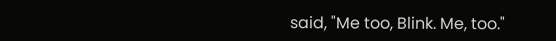said, "Me too, Blink. Me, too."